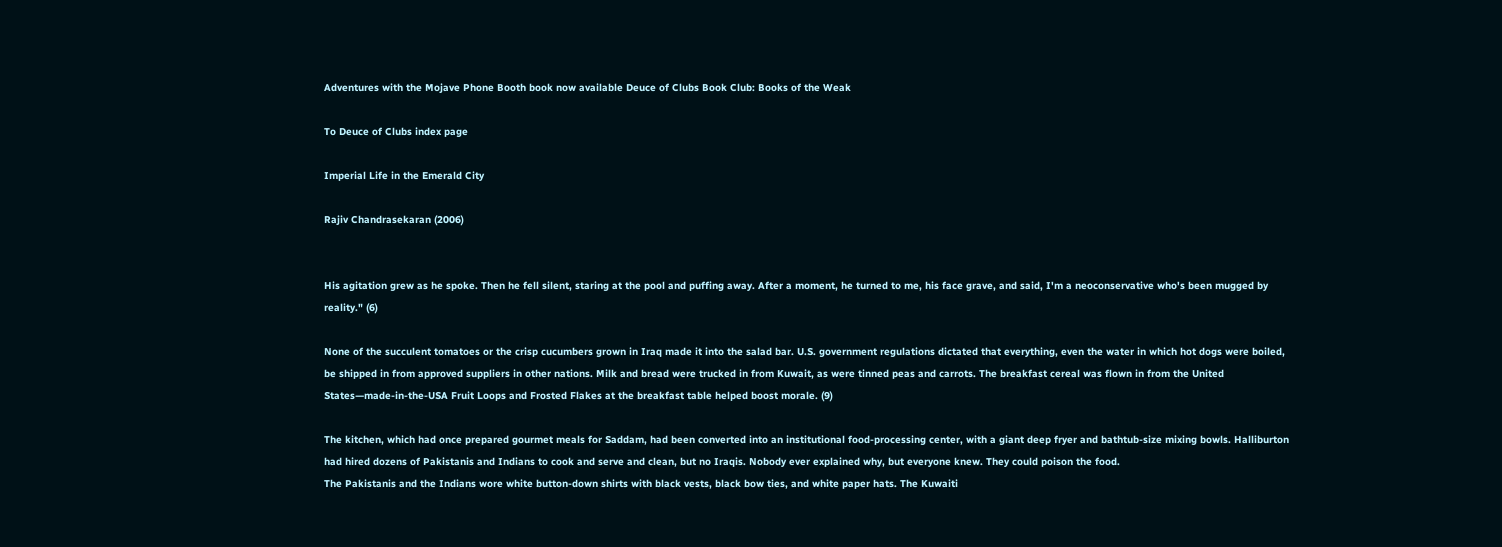Adventures with the Mojave Phone Booth book now available Deuce of Clubs Book Club: Books of the Weak

To Deuce of Clubs index page

Imperial Life in the Emerald City

Rajiv Chandrasekaran (2006)


His agitation grew as he spoke. Then he fell silent, staring at the pool and puffing away. After a moment, he turned to me, his face grave, and said, I'm a neoconservative who's been mugged by reality." (6)

None of the succulent tomatoes or the crisp cucumbers grown in Iraq made it into the salad bar. U.S. government regulations dictated that everything, even the water in which hot dogs were boiled, be shipped in from approved suppliers in other nations. Milk and bread were trucked in from Kuwait, as were tinned peas and carrots. The breakfast cereal was flown in from the United States—made-in-the-USA Fruit Loops and Frosted Flakes at the breakfast table helped boost morale. (9)

The kitchen, which had once prepared gourmet meals for Saddam, had been converted into an institutional food-processing center, with a giant deep fryer and bathtub-size mixing bowls. Halliburton had hired dozens of Pakistanis and Indians to cook and serve and clean, but no Iraqis. Nobody ever explained why, but everyone knew. They could poison the food.
The Pakistanis and the Indians wore white button-down shirts with black vests, black bow ties, and white paper hats. The Kuwaiti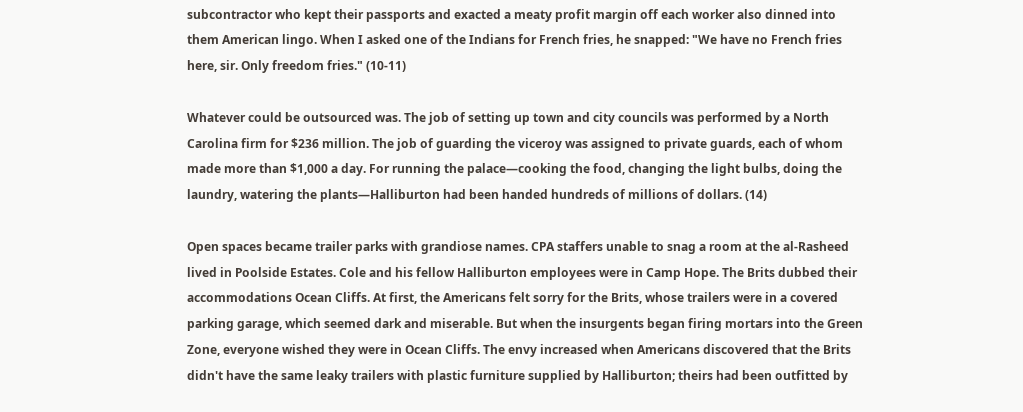subcontractor who kept their passports and exacted a meaty profit margin off each worker also dinned into them American lingo. When I asked one of the Indians for French fries, he snapped: "We have no French fries here, sir. Only freedom fries." (10-11)

Whatever could be outsourced was. The job of setting up town and city councils was performed by a North Carolina firm for $236 million. The job of guarding the viceroy was assigned to private guards, each of whom made more than $1,000 a day. For running the palace—cooking the food, changing the light bulbs, doing the laundry, watering the plants—Halliburton had been handed hundreds of millions of dollars. (14)

Open spaces became trailer parks with grandiose names. CPA staffers unable to snag a room at the al-Rasheed lived in Poolside Estates. Cole and his fellow Halliburton employees were in Camp Hope. The Brits dubbed their accommodations Ocean Cliffs. At first, the Americans felt sorry for the Brits, whose trailers were in a covered parking garage, which seemed dark and miserable. But when the insurgents began firing mortars into the Green Zone, everyone wished they were in Ocean Cliffs. The envy increased when Americans discovered that the Brits didn't have the same leaky trailers with plastic furniture supplied by Halliburton; theirs had been outfitted by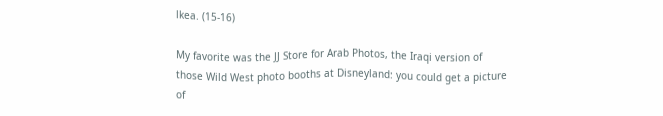lkea. (15-16)

My favorite was the JJ Store for Arab Photos, the Iraqi version of those Wild West photo booths at Disneyland: you could get a picture of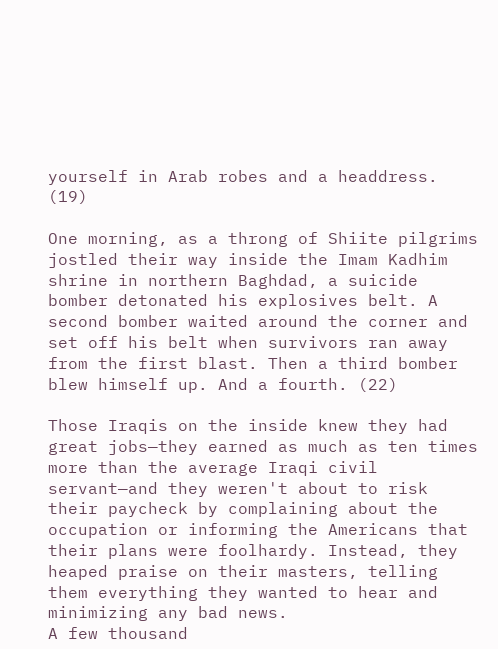yourself in Arab robes and a headdress. (19)

One morning, as a throng of Shiite pilgrims jostled their way inside the Imam Kadhim shrine in northern Baghdad, a suicide bomber detonated his explosives belt. A second bomber waited around the corner and set off his belt when survivors ran away from the first blast. Then a third bomber blew himself up. And a fourth. (22)

Those Iraqis on the inside knew they had great jobs—they earned as much as ten times more than the average Iraqi civil servant—and they weren't about to risk their paycheck by complaining about the occupation or informing the Americans that their plans were foolhardy. Instead, they heaped praise on their masters, telling them everything they wanted to hear and minimizing any bad news.
A few thousand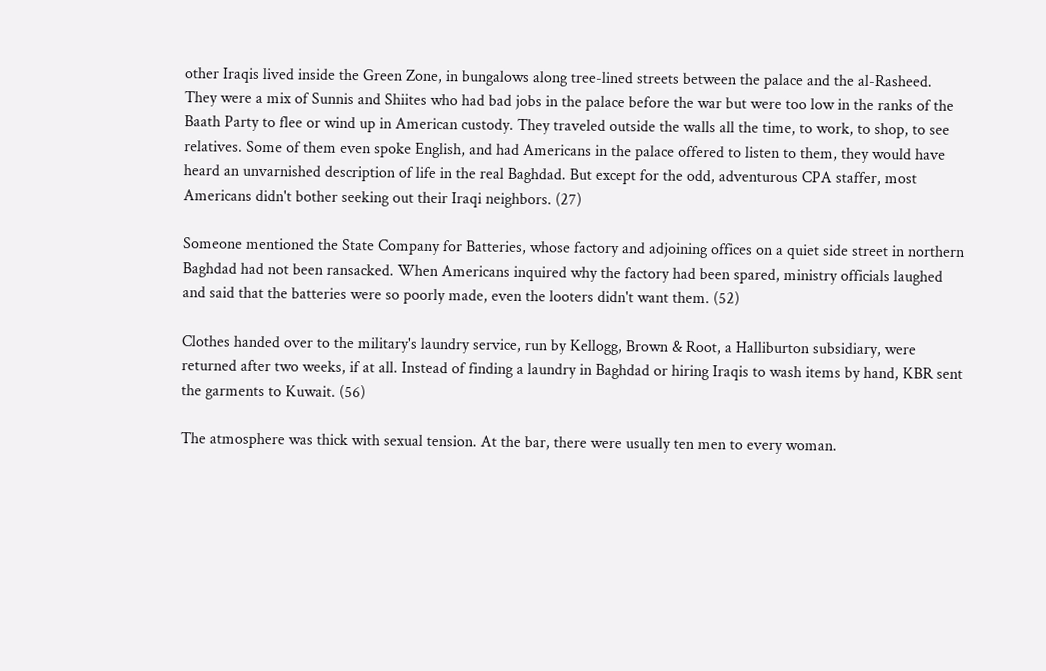other Iraqis lived inside the Green Zone, in bungalows along tree-lined streets between the palace and the al-Rasheed. They were a mix of Sunnis and Shiites who had bad jobs in the palace before the war but were too low in the ranks of the Baath Party to flee or wind up in American custody. They traveled outside the walls all the time, to work, to shop, to see relatives. Some of them even spoke English, and had Americans in the palace offered to listen to them, they would have heard an unvarnished description of life in the real Baghdad. But except for the odd, adventurous CPA staffer, most Americans didn't bother seeking out their Iraqi neighbors. (27)

Someone mentioned the State Company for Batteries, whose factory and adjoining offices on a quiet side street in northern Baghdad had not been ransacked. When Americans inquired why the factory had been spared, ministry officials laughed and said that the batteries were so poorly made, even the looters didn't want them. (52)

Clothes handed over to the military's laundry service, run by Kellogg, Brown & Root, a Halliburton subsidiary, were returned after two weeks, if at all. Instead of finding a laundry in Baghdad or hiring Iraqis to wash items by hand, KBR sent the garments to Kuwait. (56)

The atmosphere was thick with sexual tension. At the bar, there were usually ten men to every woman.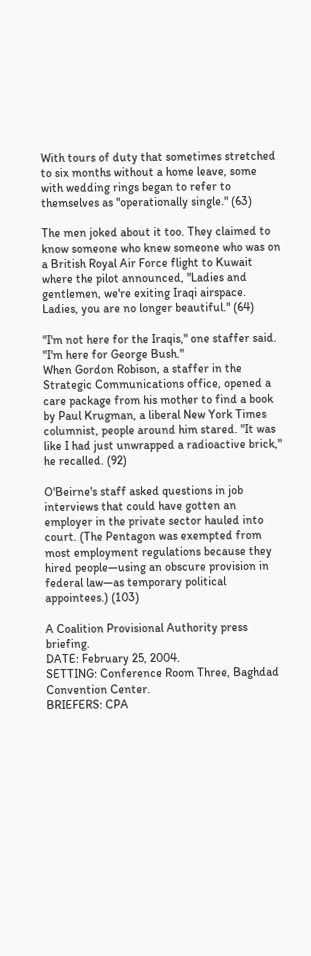With tours of duty that sometimes stretched to six months without a home leave, some with wedding rings began to refer to themselves as "operationally single." (63)

The men joked about it too. They claimed to know someone who knew someone who was on a British Royal Air Force flight to Kuwait where the pilot announced, "Ladies and gentlemen, we're exiting Iraqi airspace. Ladies, you are no longer beautiful." (64)

"I'm not here for the Iraqis," one staffer said. "I'm here for George Bush."
When Gordon Robison, a staffer in the Strategic Communications office, opened a care package from his mother to find a book by Paul Krugman, a liberal New York Times columnist, people around him stared. "It was like I had just unwrapped a radioactive brick," he recalled. (92)

O'Beirne's staff asked questions in job interviews that could have gotten an employer in the private sector hauled into court. (The Pentagon was exempted from most employment regulations because they hired people—using an obscure provision in federal law—as temporary political appointees.) (103)

A Coalition Provisional Authority press briefing.
DATE: February 25, 2004.
SETTING: Conference Room Three, Baghdad Convention Center.
BRIEFERS: CPA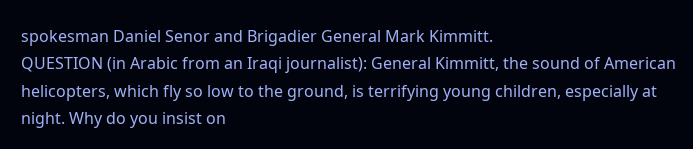spokesman Daniel Senor and Brigadier General Mark Kimmitt.
QUESTION (in Arabic from an Iraqi journalist): General Kimmitt, the sound of American helicopters, which fly so low to the ground, is terrifying young children, especially at night. Why do you insist on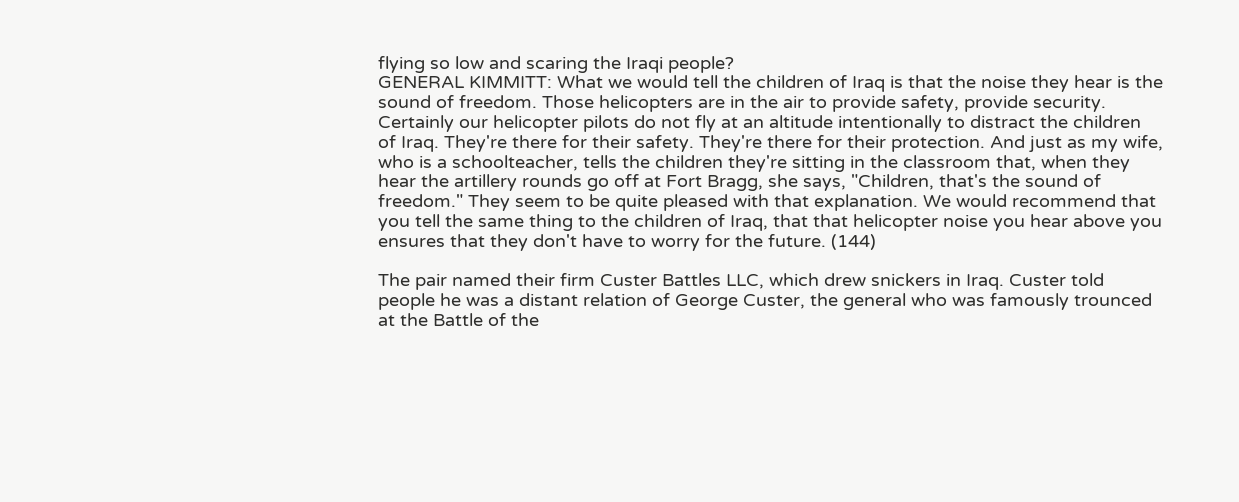flying so low and scaring the Iraqi people?
GENERAL KIMMITT: What we would tell the children of Iraq is that the noise they hear is the sound of freedom. Those helicopters are in the air to provide safety, provide security. Certainly our helicopter pilots do not fly at an altitude intentionally to distract the children of Iraq. They're there for their safety. They're there for their protection. And just as my wife, who is a schoolteacher, tells the children they're sitting in the classroom that, when they hear the artillery rounds go off at Fort Bragg, she says, "Children, that's the sound of freedom." They seem to be quite pleased with that explanation. We would recommend that you tell the same thing to the children of Iraq, that that helicopter noise you hear above you ensures that they don't have to worry for the future. (144)

The pair named their firm Custer Battles LLC, which drew snickers in Iraq. Custer told people he was a distant relation of George Custer, the general who was famously trounced at the Battle of the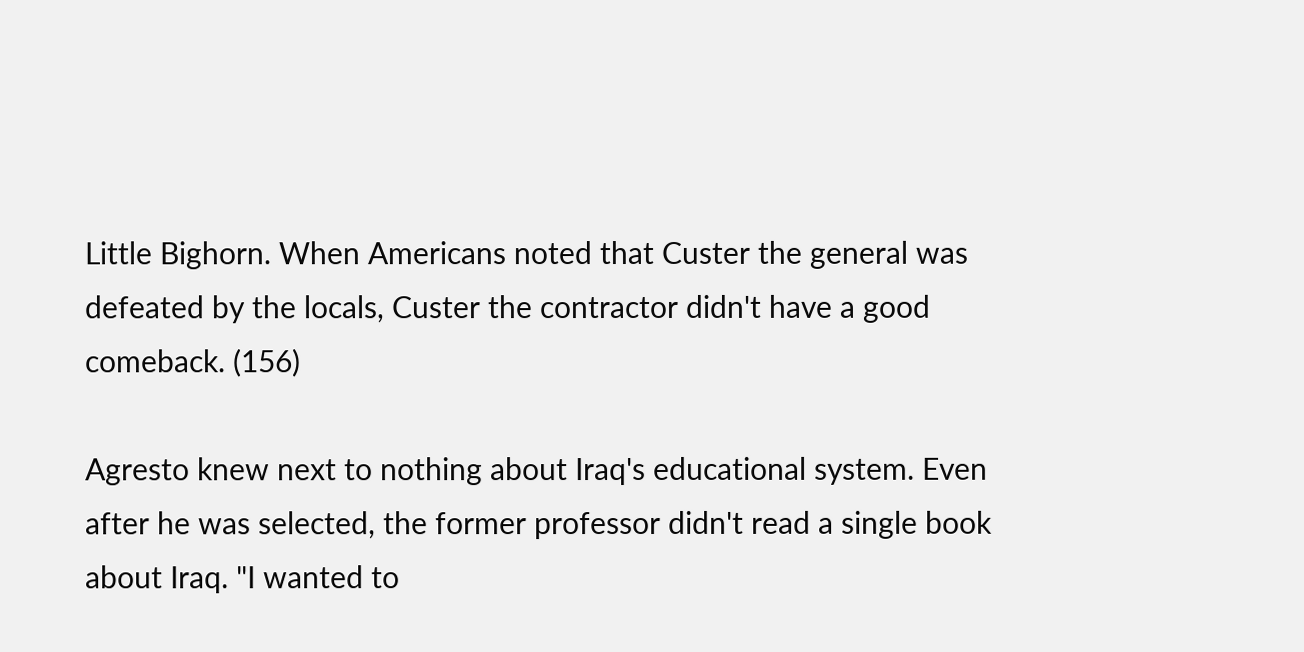Little Bighorn. When Americans noted that Custer the general was defeated by the locals, Custer the contractor didn't have a good comeback. (156)

Agresto knew next to nothing about Iraq's educational system. Even after he was selected, the former professor didn't read a single book about Iraq. "I wanted to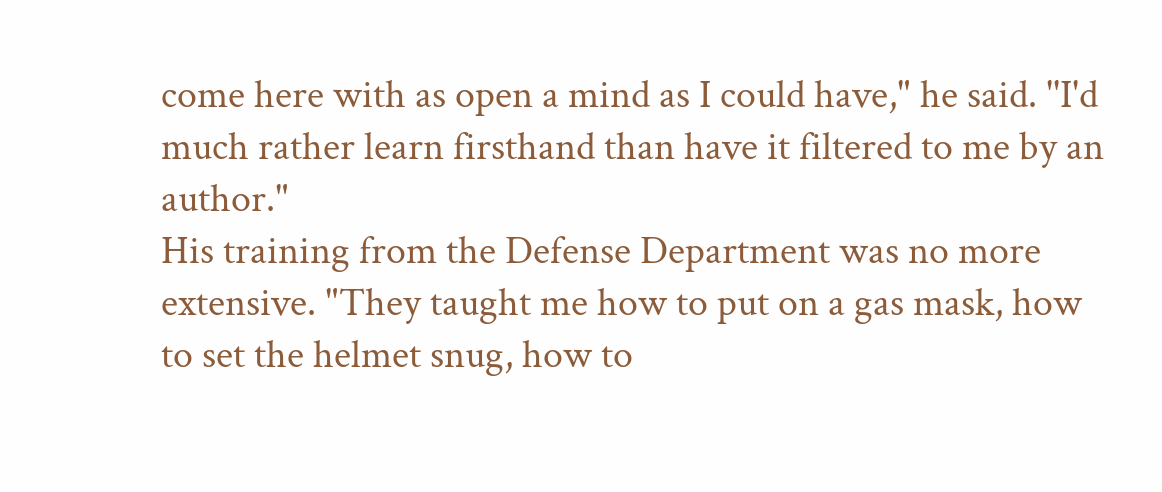come here with as open a mind as I could have," he said. ''I'd much rather learn firsthand than have it filtered to me by an author."
His training from the Defense Department was no more extensive. "They taught me how to put on a gas mask, how to set the helmet snug, how to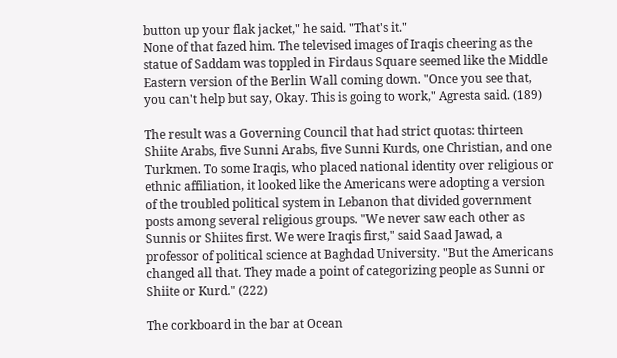button up your flak jacket," he said. "That's it."
None of that fazed him. The televised images of Iraqis cheering as the statue of Saddam was toppled in Firdaus Square seemed like the Middle Eastern version of the Berlin Wall coming down. "Once you see that, you can't help but say, Okay. This is going to work," Agresta said. (189)

The result was a Governing Council that had strict quotas: thirteen Shiite Arabs, five Sunni Arabs, five Sunni Kurds, one Christian, and one Turkmen. To some Iraqis, who placed national identity over religious or ethnic affiliation, it looked like the Americans were adopting a version of the troubled political system in Lebanon that divided government posts among several religious groups. "We never saw each other as Sunnis or Shiites first. We were Iraqis first," said Saad Jawad, a professor of political science at Baghdad University. "But the Americans changed all that. They made a point of categorizing people as Sunni or Shiite or Kurd." (222)

The corkboard in the bar at Ocean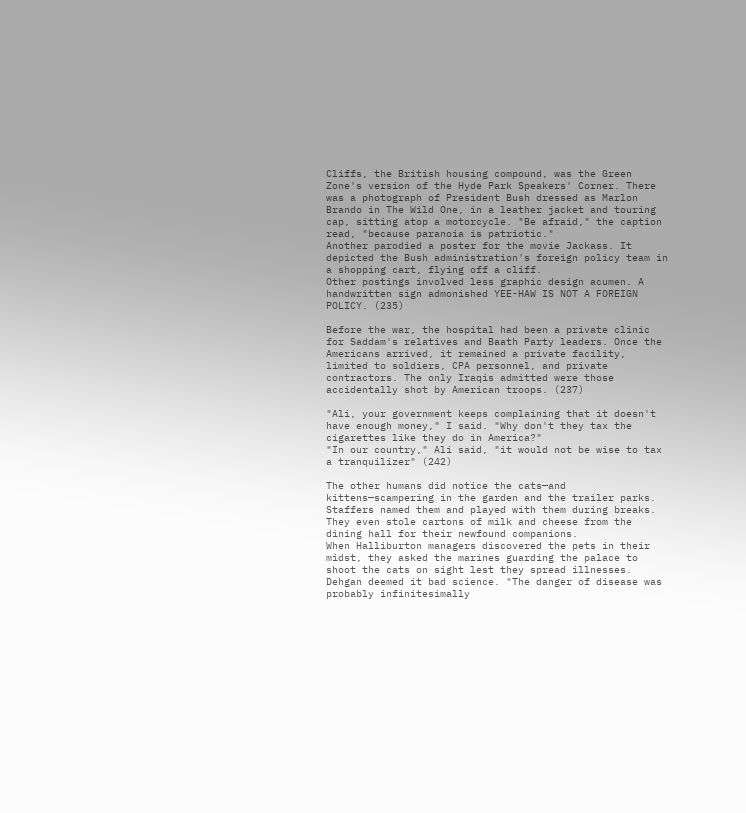Cliffs, the British housing compound, was the Green Zone's version of the Hyde Park Speakers' Corner. There was a photograph of President Bush dressed as Marlon Brando in The Wild One, in a leather jacket and touring cap, sitting atop a motorcycle. "Be afraid," the caption read, "because paranoia is patriotic."
Another parodied a poster for the movie Jackass. It depicted the Bush administration's foreign policy team in a shopping cart, flying off a cliff.
Other postings involved less graphic design acumen. A handwritten sign admonished YEE-HAW IS NOT A FOREIGN POLICY. (235)

Before the war, the hospital had been a private clinic for Saddam's relatives and Baath Party leaders. Once the Americans arrived, it remained a private facility, limited to soldiers, CPA personnel, and private contractors. The only Iraqis admitted were those accidentally shot by American troops. (237)

"Ali, your government keeps complaining that it doesn't have enough money," I said. "Why don't they tax the cigarettes like they do in America?"
"In our country," Ali said, "it would not be wise to tax a tranquilizer" (242)

The other humans did notice the cats—and kittens—scampering in the garden and the trailer parks. Staffers named them and played with them during breaks. They even stole cartons of milk and cheese from the dining hall for their newfound companions.
When Halliburton managers discovered the pets in their midst, they asked the marines guarding the palace to shoot the cats on sight lest they spread illnesses.
Dehgan deemed it bad science. "The danger of disease was probably infinitesimally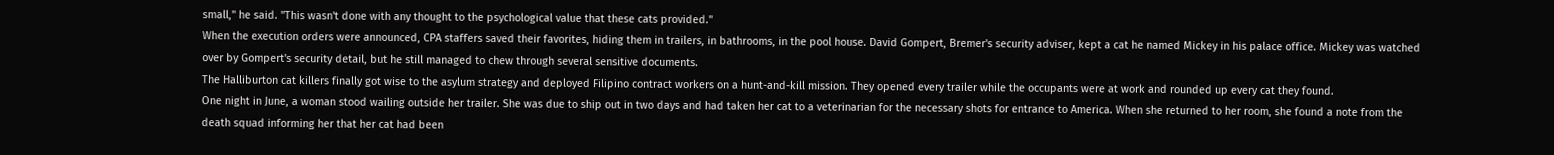small," he said. "This wasn't done with any thought to the psychological value that these cats provided."
When the execution orders were announced, CPA staffers saved their favorites, hiding them in trailers, in bathrooms, in the pool house. David Gompert, Bremer's security adviser, kept a cat he named Mickey in his palace office. Mickey was watched over by Gompert's security detail, but he still managed to chew through several sensitive documents.
The Halliburton cat killers finally got wise to the asylum strategy and deployed Filipino contract workers on a hunt-and-kill mission. They opened every trailer while the occupants were at work and rounded up every cat they found.
One night in June, a woman stood wailing outside her trailer. She was due to ship out in two days and had taken her cat to a veterinarian for the necessary shots for entrance to America. When she returned to her room, she found a note from the death squad informing her that her cat had been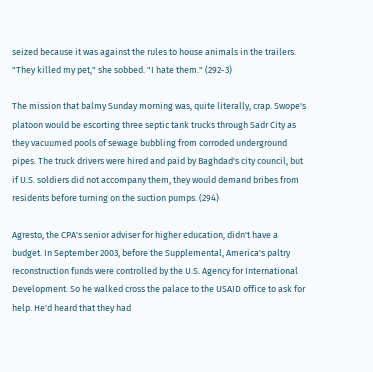seized because it was against the rules to house animals in the trailers.
"They killed my pet," she sobbed. "I hate them." (292-3)

The mission that balmy Sunday morning was, quite literally, crap. Swope's platoon would be escorting three septic tank trucks through Sadr City as they vacuumed pools of sewage bubbling from corroded underground pipes. The truck drivers were hired and paid by Baghdad's city council, but if U.S. soldiers did not accompany them, they would demand bribes from residents before turning on the suction pumps. (294)

Agresto, the CPA's senior adviser for higher education, didn't have a budget. In September 2003, before the Supplemental, America's paltry reconstruction funds were controlled by the U.S. Agency for International Development. So he walked cross the palace to the USAID office to ask for help. He'd heard that they had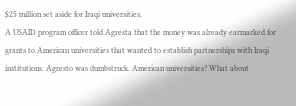$25 million set aside for Iraqi universities.
A USAID program officer told Agresta that the money was already earmarked for grants to American universities that wanted to establish partnerships with Iraqi institutions. Agresto was dumbstruck. American universities? What about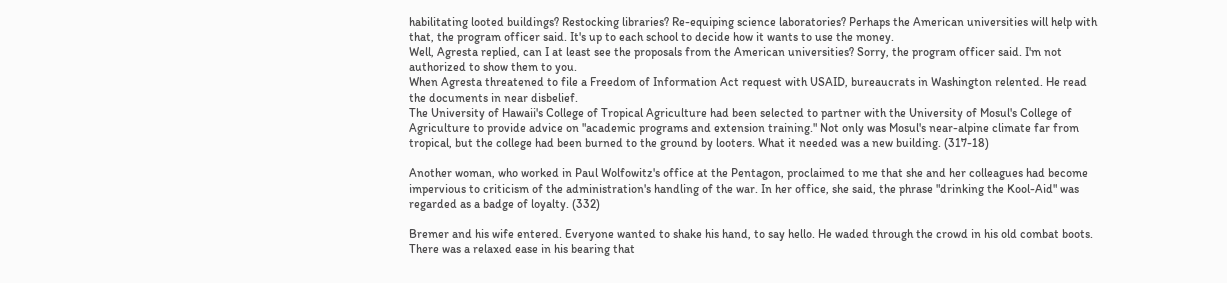habilitating looted buildings? Restocking libraries? Re-equiping science laboratories? Perhaps the American universities will help with that, the program officer said. It's up to each school to decide how it wants to use the money.
Well, Agresta replied, can I at least see the proposals from the American universities? Sorry, the program officer said. I'm not authorized to show them to you.
When Agresta threatened to file a Freedom of Information Act request with USAID, bureaucrats in Washington relented. He read the documents in near disbelief.
The University of Hawaii's College of Tropical Agriculture had been selected to partner with the University of Mosul's College of Agriculture to provide advice on "academic programs and extension training." Not only was Mosul's near-alpine climate far from tropical, but the college had been burned to the ground by looters. What it needed was a new building. (317-18)

Another woman, who worked in Paul Wolfowitz's office at the Pentagon, proclaimed to me that she and her colleagues had become impervious to criticism of the administration's handling of the war. In her office, she said, the phrase "drinking the Kool-Aid" was regarded as a badge of loyalty. (332)

Bremer and his wife entered. Everyone wanted to shake his hand, to say hello. He waded through the crowd in his old combat boots. There was a relaxed ease in his bearing that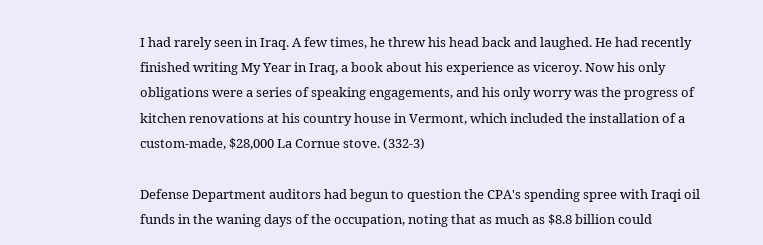I had rarely seen in Iraq. A few times, he threw his head back and laughed. He had recently finished writing My Year in Iraq, a book about his experience as viceroy. Now his only obligations were a series of speaking engagements, and his only worry was the progress of kitchen renovations at his country house in Vermont, which included the installation of a custom-made, $28,000 La Cornue stove. (332-3)

Defense Department auditors had begun to question the CPA's spending spree with Iraqi oil funds in the waning days of the occupation, noting that as much as $8.8 billion could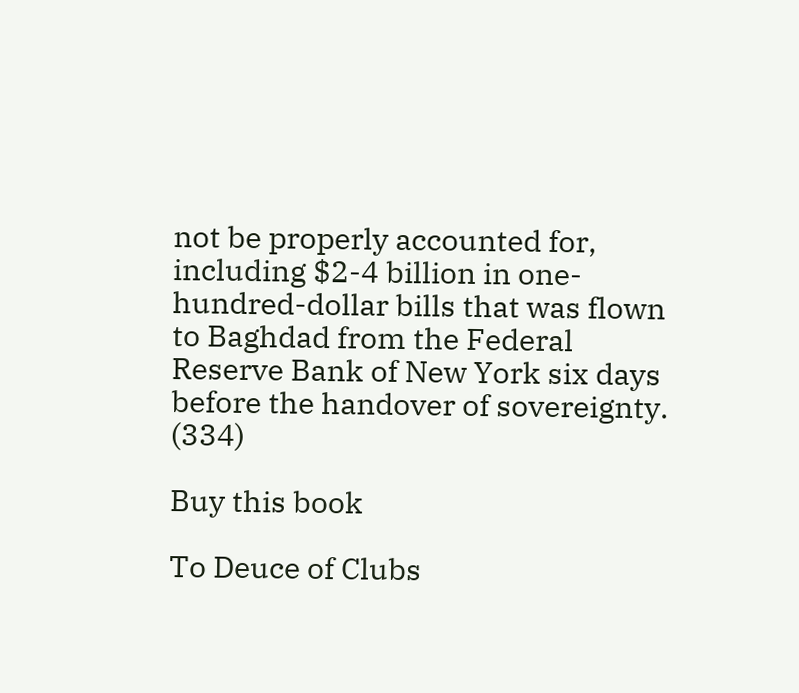not be properly accounted for, including $2-4 billion in one-hundred-dollar bills that was flown to Baghdad from the Federal Reserve Bank of New York six days before the handover of sovereignty. (334)

Buy this book

To Deuce of Clubs